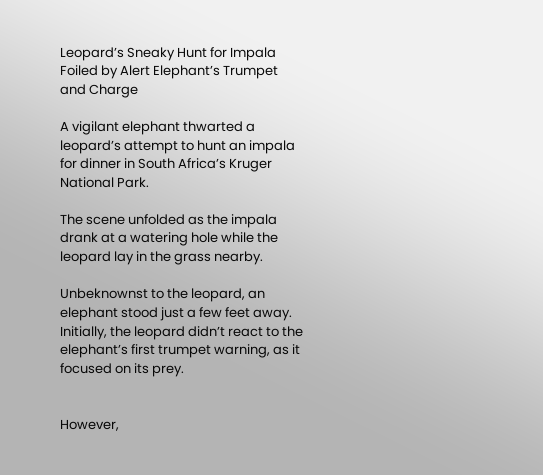Leopard’s Sneaky Hunt for Impala Foiled by Alert Elephant’s Trumpet and Charge

A vigilant elephant thwarted a leopard’s attempt to hunt an impala for dinner in South Africa’s Kruger National Park.

The scene unfolded as the impala drank at a watering hole while the leopard lay in the grass nearby.

Unbeknownst to the leopard, an elephant stood just a few feet away. Initially, the leopard didn’t react to the elephant’s first trumpet warning, as it focused on its prey.


However,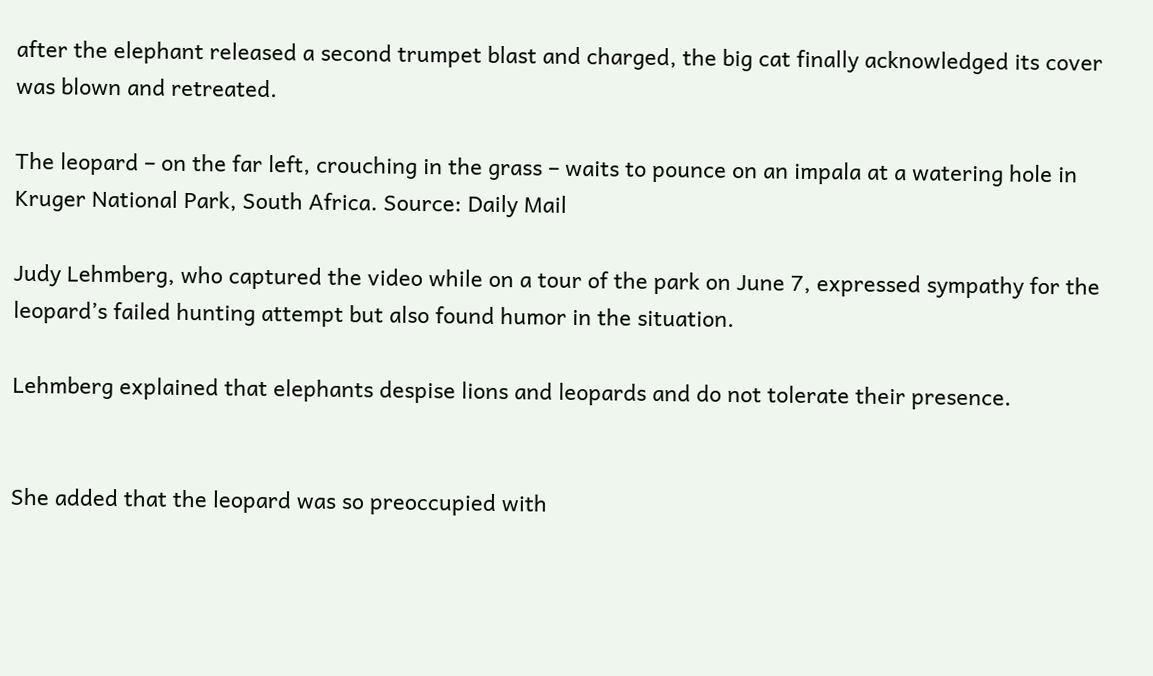after the elephant released a second trumpet blast and charged, the big cat finally acknowledged its cover was blown and retreated.

The leopard – on the far left, crouching in the grass – waits to pounce on an impala at a watering hole in Kruger National Park, South Africa. Source: Daily Mail

Judy Lehmberg, who captured the video while on a tour of the park on June 7, expressed sympathy for the leopard’s failed hunting attempt but also found humor in the situation.

Lehmberg explained that elephants despise lions and leopards and do not tolerate their presence.


She added that the leopard was so preoccupied with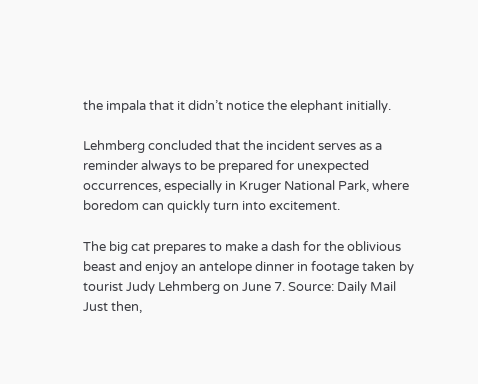the impala that it didn’t notice the elephant initially.

Lehmberg concluded that the incident serves as a reminder always to be prepared for unexpected occurrences, especially in Kruger National Park, where boredom can quickly turn into excitement.

The big cat prepares to make a dash for the oblivious beast and enjoy an antelope dinner in footage taken by tourist Judy Lehmberg on June 7. Source: Daily Mail
Just then,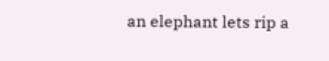an elephant lets rip a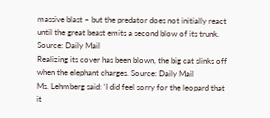massive blast – but the predator does not initially react until the great beast emits a second blow of its trunk. Source: Daily Mail
Realizing its cover has been blown, the big cat slinks off when the elephant charges. Source: Daily Mail
Ms. Lehmberg said: ‘I did feel sorry for the leopard that it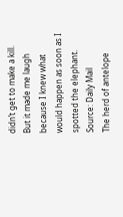didn’t get to make a kill. But it made me laugh because I knew what would happen as soon as I spotted the elephant. Source: Daily Mail
The herd of antelope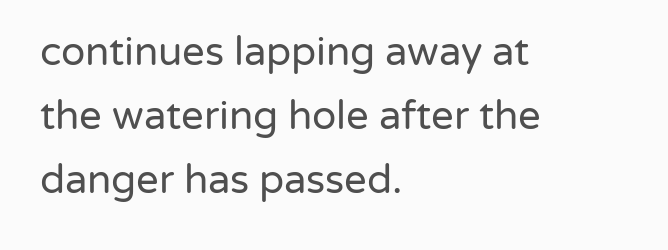continues lapping away at the watering hole after the danger has passed.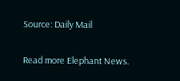Source: Daily Mail

Read more Elephant News.